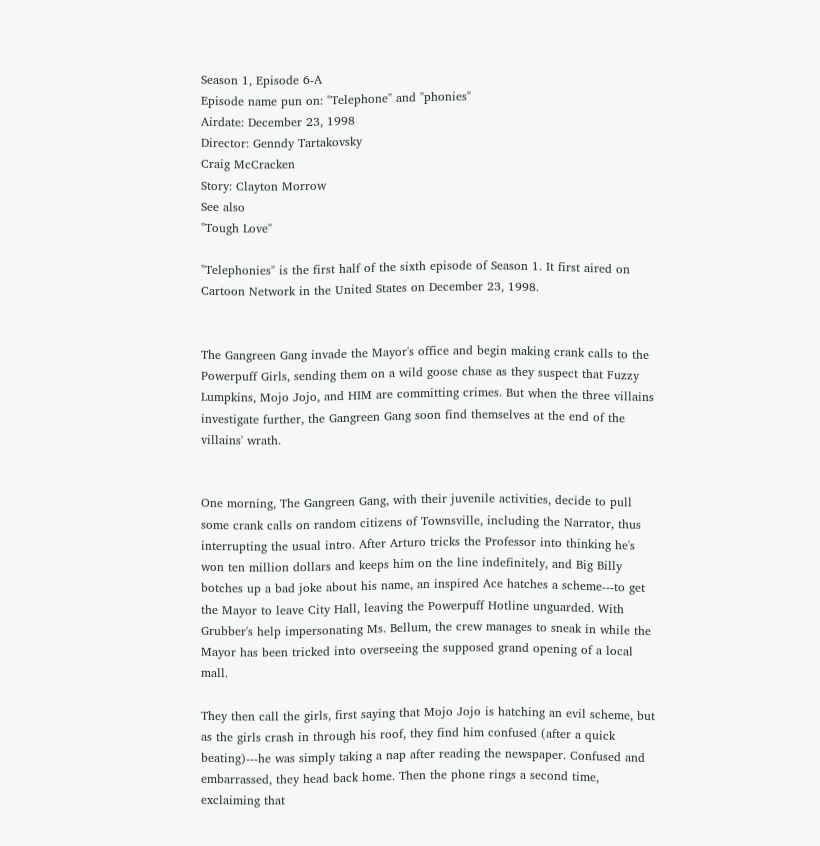Season 1, Episode 6-A
Episode name pun on: "Telephone" and "phonies"
Airdate: December 23, 1998
Director: Genndy Tartakovsky
Craig McCracken
Story: Clayton Morrow
See also
"Tough Love"

"Telephonies" is the first half of the sixth episode of Season 1. It first aired on Cartoon Network in the United States on December 23, 1998.


The Gangreen Gang invade the Mayor's office and begin making crank calls to the Powerpuff Girls, sending them on a wild goose chase as they suspect that Fuzzy Lumpkins, Mojo Jojo, and HIM are committing crimes. But when the three villains investigate further, the Gangreen Gang soon find themselves at the end of the villains' wrath.


One morning, The Gangreen Gang, with their juvenile activities, decide to pull some crank calls on random citizens of Townsville, including the Narrator, thus interrupting the usual intro. After Arturo tricks the Professor into thinking he's won ten million dollars and keeps him on the line indefinitely, and Big Billy botches up a bad joke about his name, an inspired Ace hatches a scheme---to get the Mayor to leave City Hall, leaving the Powerpuff Hotline unguarded. With Grubber's help impersonating Ms. Bellum, the crew manages to sneak in while the Mayor has been tricked into overseeing the supposed grand opening of a local mall.

They then call the girls, first saying that Mojo Jojo is hatching an evil scheme, but as the girls crash in through his roof, they find him confused (after a quick beating)---he was simply taking a nap after reading the newspaper. Confused and embarrassed, they head back home. Then the phone rings a second time, exclaiming that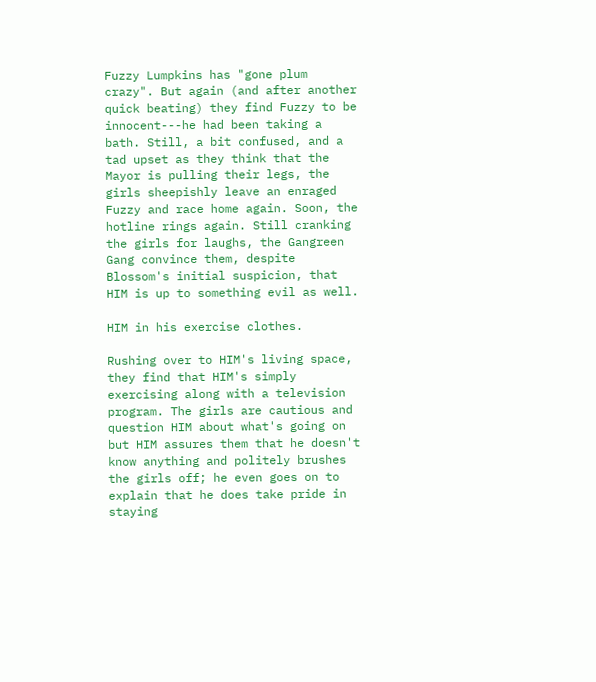Fuzzy Lumpkins has "gone plum crazy". But again (and after another quick beating) they find Fuzzy to be innocent---he had been taking a bath. Still, a bit confused, and a tad upset as they think that the Mayor is pulling their legs, the girls sheepishly leave an enraged Fuzzy and race home again. Soon, the hotline rings again. Still cranking the girls for laughs, the Gangreen Gang convince them, despite Blossom's initial suspicion, that HIM is up to something evil as well.

HIM in his exercise clothes.

Rushing over to HIM's living space, they find that HIM's simply exercising along with a television program. The girls are cautious and question HIM about what's going on but HIM assures them that he doesn't know anything and politely brushes the girls off; he even goes on to explain that he does take pride in staying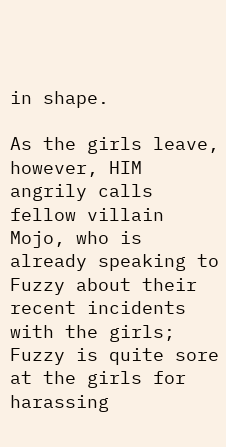in shape.

As the girls leave, however, HIM angrily calls fellow villain Mojo, who is already speaking to Fuzzy about their recent incidents with the girls; Fuzzy is quite sore at the girls for harassing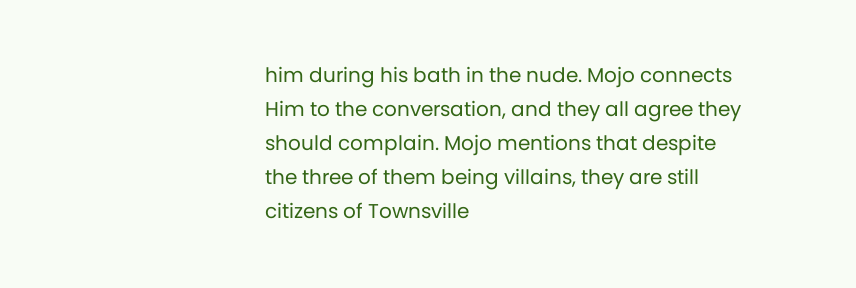him during his bath in the nude. Mojo connects Him to the conversation, and they all agree they should complain. Mojo mentions that despite the three of them being villains, they are still citizens of Townsville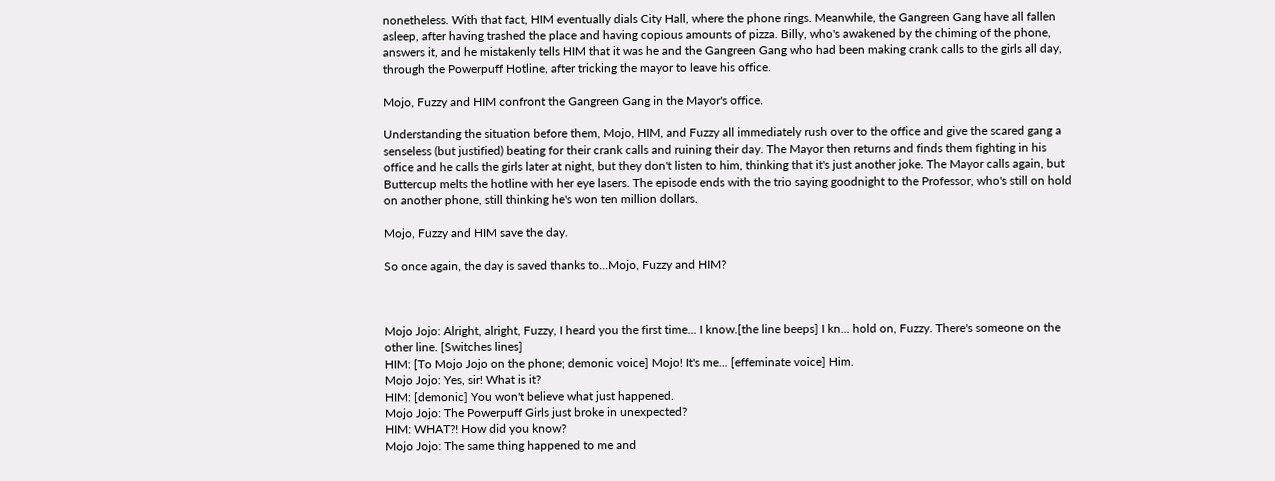nonetheless. With that fact, HIM eventually dials City Hall, where the phone rings. Meanwhile, the Gangreen Gang have all fallen asleep, after having trashed the place and having copious amounts of pizza. Billy, who's awakened by the chiming of the phone, answers it, and he mistakenly tells HIM that it was he and the Gangreen Gang who had been making crank calls to the girls all day, through the Powerpuff Hotline, after tricking the mayor to leave his office.

Mojo, Fuzzy and HIM confront the Gangreen Gang in the Mayor's office.

Understanding the situation before them, Mojo, HIM, and Fuzzy all immediately rush over to the office and give the scared gang a senseless (but justified) beating for their crank calls and ruining their day. The Mayor then returns and finds them fighting in his office and he calls the girls later at night, but they don't listen to him, thinking that it's just another joke. The Mayor calls again, but Buttercup melts the hotline with her eye lasers. The episode ends with the trio saying goodnight to the Professor, who's still on hold on another phone, still thinking he's won ten million dollars.

Mojo, Fuzzy and HIM save the day.

So once again, the day is saved thanks to...Mojo, Fuzzy and HIM?



Mojo Jojo: Alright, alright, Fuzzy, I heard you the first time... I know.[the line beeps] I kn... hold on, Fuzzy. There's someone on the other line. [Switches lines]
HIM: [To Mojo Jojo on the phone; demonic voice] Mojo! It's me... [effeminate voice] Him.
Mojo Jojo: Yes, sir! What is it?
HIM: [demonic] You won't believe what just happened.
Mojo Jojo: The Powerpuff Girls just broke in unexpected?
HIM: WHAT?! How did you know?
Mojo Jojo: The same thing happened to me and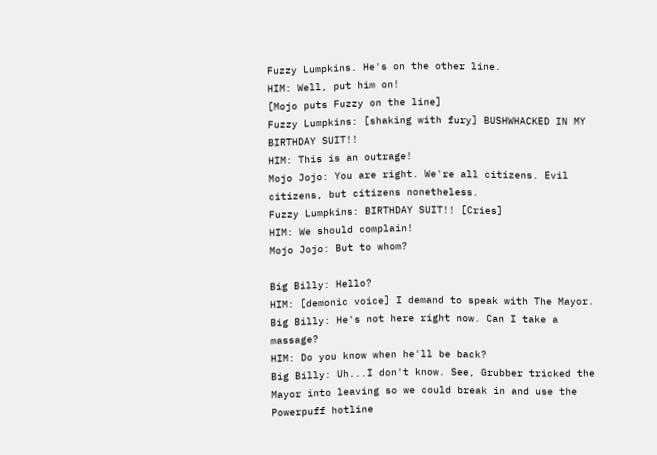Fuzzy Lumpkins. He's on the other line.
HIM: Well, put him on!
[Mojo puts Fuzzy on the line]
Fuzzy Lumpkins: [shaking with fury] BUSHWHACKED IN MY BIRTHDAY SUIT!!
HIM: This is an outrage!
Mojo Jojo: You are right. We're all citizens. Evil citizens, but citizens nonetheless.
Fuzzy Lumpkins: BIRTHDAY SUIT!! [Cries]
HIM: We should complain!
Mojo Jojo: But to whom?

Big Billy: Hello?
HIM: [demonic voice] I demand to speak with The Mayor.
Big Billy: He's not here right now. Can I take a massage?
HIM: Do you know when he'll be back?
Big Billy: Uh...I don't know. See, Grubber tricked the Mayor into leaving so we could break in and use the Powerpuff hotline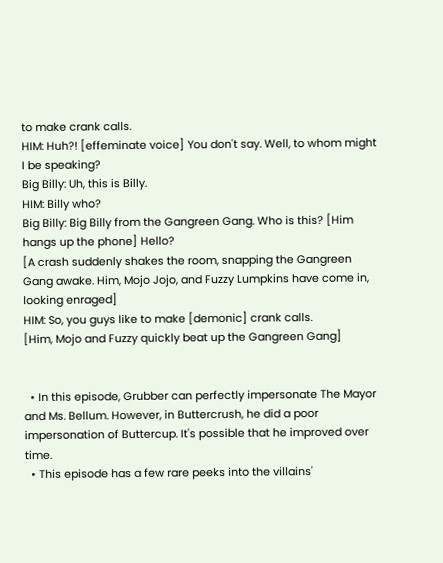to make crank calls.
HIM: Huh?! [effeminate voice] You don't say. Well, to whom might I be speaking?
Big Billy: Uh, this is Billy.
HIM: Billy who?
Big Billy: Big Billy from the Gangreen Gang. Who is this? [Him hangs up the phone] Hello?
[A crash suddenly shakes the room, snapping the Gangreen Gang awake. Him, Mojo Jojo, and Fuzzy Lumpkins have come in, looking enraged]
HIM: So, you guys like to make [demonic] crank calls.
[Him, Mojo and Fuzzy quickly beat up the Gangreen Gang]


  • In this episode, Grubber can perfectly impersonate The Mayor and Ms. Bellum. However, in Buttercrush, he did a poor impersonation of Buttercup. It's possible that he improved over time.
  • This episode has a few rare peeks into the villains'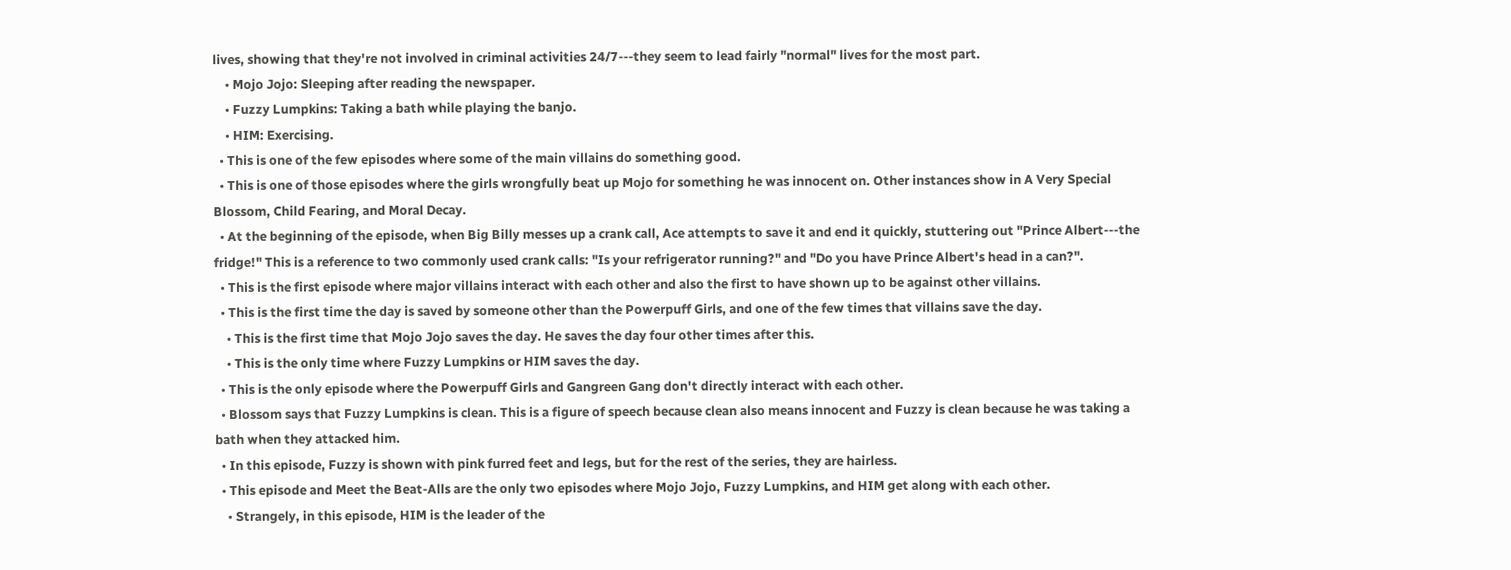lives, showing that they're not involved in criminal activities 24/7---they seem to lead fairly "normal" lives for the most part.
    • Mojo Jojo: Sleeping after reading the newspaper.
    • Fuzzy Lumpkins: Taking a bath while playing the banjo.
    • HIM: Exercising.
  • This is one of the few episodes where some of the main villains do something good.
  • This is one of those episodes where the girls wrongfully beat up Mojo for something he was innocent on. Other instances show in A Very Special Blossom, Child Fearing, and Moral Decay.
  • At the beginning of the episode, when Big Billy messes up a crank call, Ace attempts to save it and end it quickly, stuttering out "Prince Albert---the fridge!" This is a reference to two commonly used crank calls: "Is your refrigerator running?" and "Do you have Prince Albert's head in a can?".
  • This is the first episode where major villains interact with each other and also the first to have shown up to be against other villains.
  • This is the first time the day is saved by someone other than the Powerpuff Girls, and one of the few times that villains save the day.
    • This is the first time that Mojo Jojo saves the day. He saves the day four other times after this.
    • This is the only time where Fuzzy Lumpkins or HIM saves the day.
  • This is the only episode where the Powerpuff Girls and Gangreen Gang don't directly interact with each other.
  • Blossom says that Fuzzy Lumpkins is clean. This is a figure of speech because clean also means innocent and Fuzzy is clean because he was taking a bath when they attacked him.
  • In this episode, Fuzzy is shown with pink furred feet and legs, but for the rest of the series, they are hairless.
  • This episode and Meet the Beat-Alls are the only two episodes where Mojo Jojo, Fuzzy Lumpkins, and HIM get along with each other.
    • Strangely, in this episode, HIM is the leader of the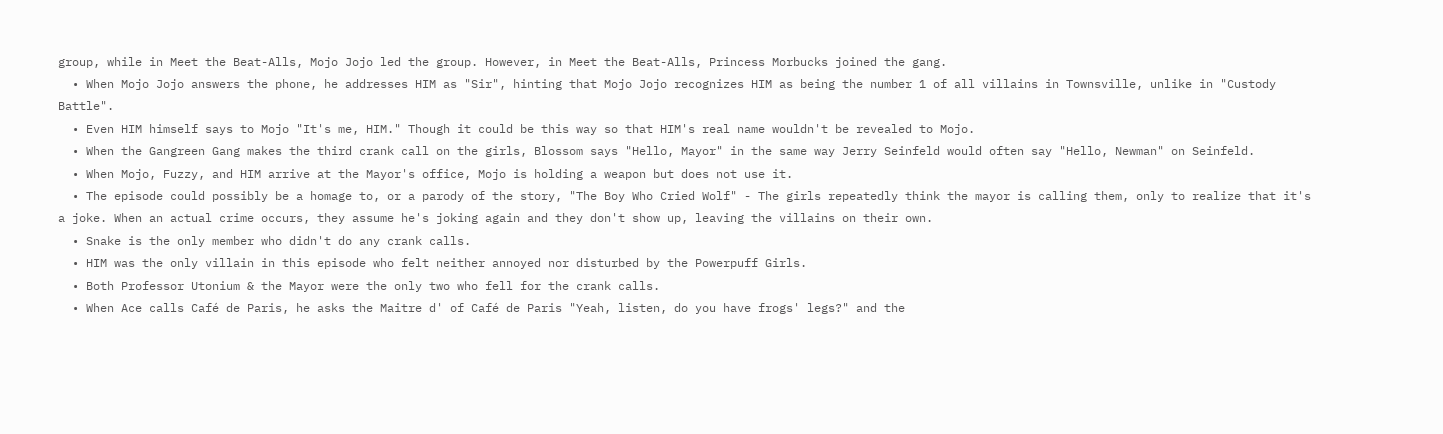group, while in Meet the Beat-Alls, Mojo Jojo led the group. However, in Meet the Beat-Alls, Princess Morbucks joined the gang.
  • When Mojo Jojo answers the phone, he addresses HIM as "Sir", hinting that Mojo Jojo recognizes HIM as being the number 1 of all villains in Townsville, unlike in "Custody Battle".
  • Even HIM himself says to Mojo "It's me, HIM." Though it could be this way so that HIM's real name wouldn't be revealed to Mojo.
  • When the Gangreen Gang makes the third crank call on the girls, Blossom says "Hello, Mayor" in the same way Jerry Seinfeld would often say "Hello, Newman" on Seinfeld.
  • When Mojo, Fuzzy, and HIM arrive at the Mayor's office, Mojo is holding a weapon but does not use it.
  • The episode could possibly be a homage to, or a parody of the story, "The Boy Who Cried Wolf" - The girls repeatedly think the mayor is calling them, only to realize that it's a joke. When an actual crime occurs, they assume he's joking again and they don't show up, leaving the villains on their own.
  • Snake is the only member who didn't do any crank calls.
  • HIM was the only villain in this episode who felt neither annoyed nor disturbed by the Powerpuff Girls.
  • Both Professor Utonium & the Mayor were the only two who fell for the crank calls.
  • When Ace calls Café de Paris, he asks the Maitre d' of Café de Paris "Yeah, listen, do you have frogs' legs?" and the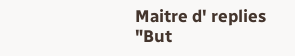Maitre d' replies "But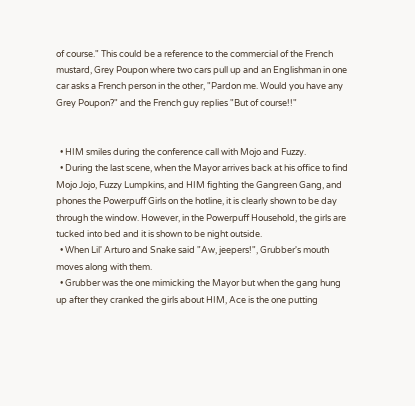of course." This could be a reference to the commercial of the French mustard, Grey Poupon where two cars pull up and an Englishman in one car asks a French person in the other, "Pardon me. Would you have any Grey Poupon?" and the French guy replies "But of course!!"


  • HIM smiles during the conference call with Mojo and Fuzzy.
  • During the last scene, when the Mayor arrives back at his office to find Mojo Jojo, Fuzzy Lumpkins, and HIM fighting the Gangreen Gang, and phones the Powerpuff Girls on the hotline, it is clearly shown to be day through the window. However, in the Powerpuff Household, the girls are tucked into bed and it is shown to be night outside.
  • When Lil' Arturo and Snake said "Aw, jeepers!", Grubber's mouth moves along with them.
  • Grubber was the one mimicking the Mayor but when the gang hung up after they cranked the girls about HIM, Ace is the one putting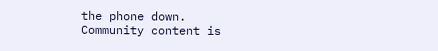the phone down.
Community content is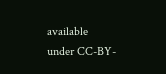available under CC-BY-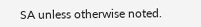SA unless otherwise noted.